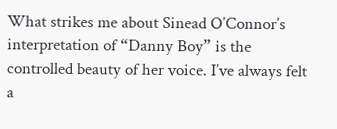What strikes me about Sinead O’Connor’s interpretation of “Danny Boy” is the controlled beauty of her voice. I’ve always felt a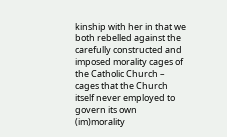kinship with her in that we both rebelled against the carefully constructed and imposed morality cages of the Catholic Church – cages that the Church itself never employed to govern its own (im)morality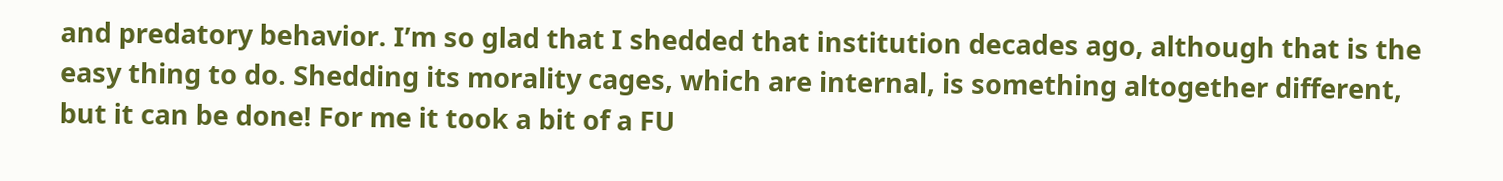and predatory behavior. I’m so glad that I shedded that institution decades ago, although that is the easy thing to do. Shedding its morality cages, which are internal, is something altogether different, but it can be done! For me it took a bit of a FU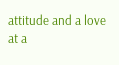attitude and a love at a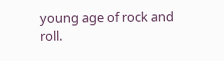young age of rock and roll.